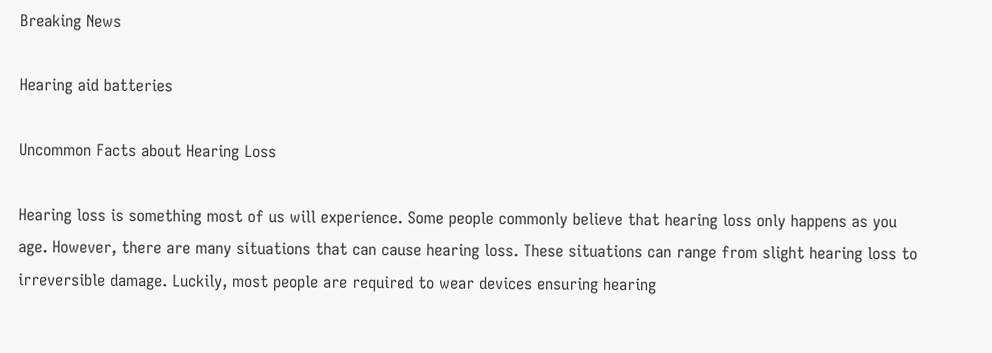Breaking News

Hearing aid batteries

Uncommon Facts about Hearing Loss

Hearing loss is something most of us will experience. Some people commonly believe that hearing loss only happens as you age. However, there are many situations that can cause hearing loss. These situations can range from slight hearing loss to irreversible damage. Luckily, most people are required to wear devices ensuring hearing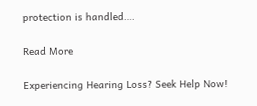protection is handled….

Read More

Experiencing Hearing Loss? Seek Help Now!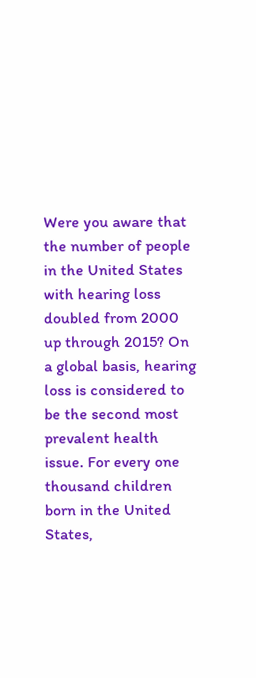Were you aware that the number of people in the United States with hearing loss doubled from 2000 up through 2015? On a global basis, hearing loss is considered to be the second most prevalent health issue. For every one thousand children born in the United States,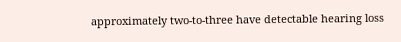approximately two-to-three have detectable hearing loss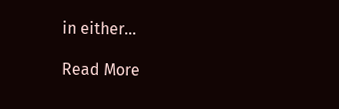in either…

Read More